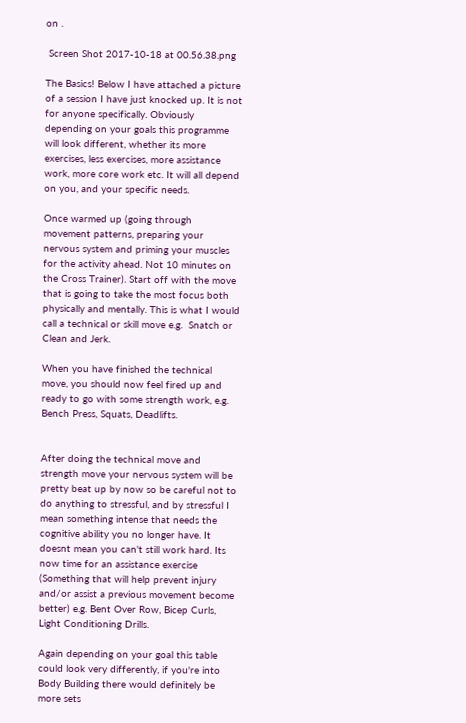on .

 Screen Shot 2017-10-18 at 00.56.38.png

The Basics! Below I have attached a picture of a session I have just knocked up. It is not for anyone specifically. Obviously depending on your goals this programme will look different, whether its more exercises, less exercises, more assistance work, more core work etc. It will all depend on you, and your specific needs.

Once warmed up (going through movement patterns, preparing your nervous system and priming your muscles for the activity ahead. Not 10 minutes on the Cross Trainer). Start off with the move that is going to take the most focus both physically and mentally. This is what I would call a technical or skill move e.g.  Snatch or Clean and Jerk.

When you have finished the technical move, you should now feel fired up and ready to go with some strength work, e.g. Bench Press, Squats, Deadlifts.


After doing the technical move and strength move your nervous system will be pretty beat up by now so be careful not to do anything to stressful, and by stressful I mean something intense that needs the cognitive ability you no longer have. It doesnt mean you can't still work hard. Its now time for an assistance exercise (Something that will help prevent injury and/or assist a previous movement become better) e.g. Bent Over Row, Bicep Curls, Light Conditioning Drills.

Again depending on your goal this table could look very differently, if you're into Body Building there would definitely be more sets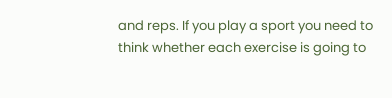and reps. If you play a sport you need to think whether each exercise is going to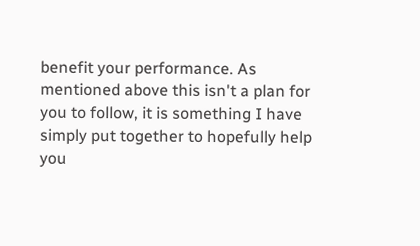benefit your performance. As mentioned above this isn't a plan for you to follow, it is something I have simply put together to hopefully help you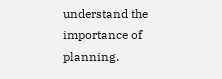understand the importance of planning.